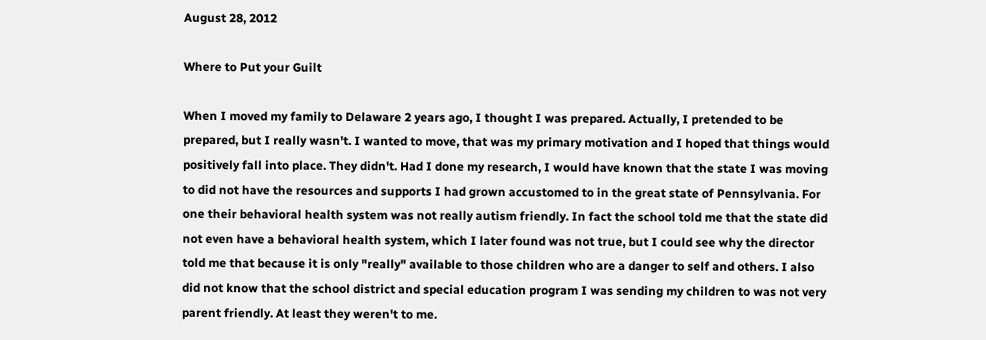August 28, 2012

Where to Put your Guilt

When I moved my family to Delaware 2 years ago, I thought I was prepared. Actually, I pretended to be prepared, but I really wasn't. I wanted to move, that was my primary motivation and I hoped that things would positively fall into place. They didn't. Had I done my research, I would have known that the state I was moving to did not have the resources and supports I had grown accustomed to in the great state of Pennsylvania. For one their behavioral health system was not really autism friendly. In fact the school told me that the state did not even have a behavioral health system, which I later found was not true, but I could see why the director told me that because it is only "really" available to those children who are a danger to self and others. I also did not know that the school district and special education program I was sending my children to was not very parent friendly. At least they weren't to me.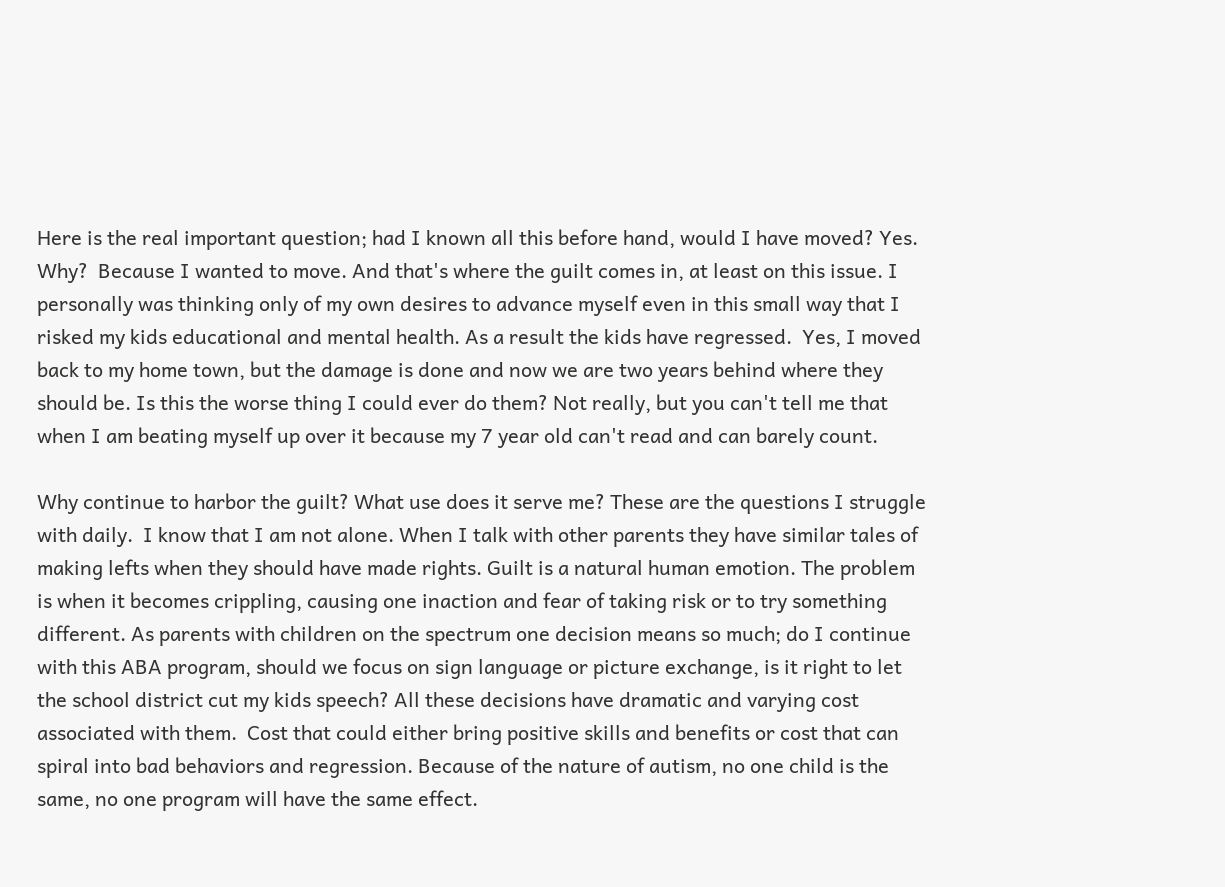Here is the real important question; had I known all this before hand, would I have moved? Yes.  Why?  Because I wanted to move. And that's where the guilt comes in, at least on this issue. I personally was thinking only of my own desires to advance myself even in this small way that I risked my kids educational and mental health. As a result the kids have regressed.  Yes, I moved back to my home town, but the damage is done and now we are two years behind where they should be. Is this the worse thing I could ever do them? Not really, but you can't tell me that when I am beating myself up over it because my 7 year old can't read and can barely count.

Why continue to harbor the guilt? What use does it serve me? These are the questions I struggle with daily.  I know that I am not alone. When I talk with other parents they have similar tales of making lefts when they should have made rights. Guilt is a natural human emotion. The problem is when it becomes crippling, causing one inaction and fear of taking risk or to try something different. As parents with children on the spectrum one decision means so much; do I continue with this ABA program, should we focus on sign language or picture exchange, is it right to let the school district cut my kids speech? All these decisions have dramatic and varying cost associated with them.  Cost that could either bring positive skills and benefits or cost that can spiral into bad behaviors and regression. Because of the nature of autism, no one child is the same, no one program will have the same effect.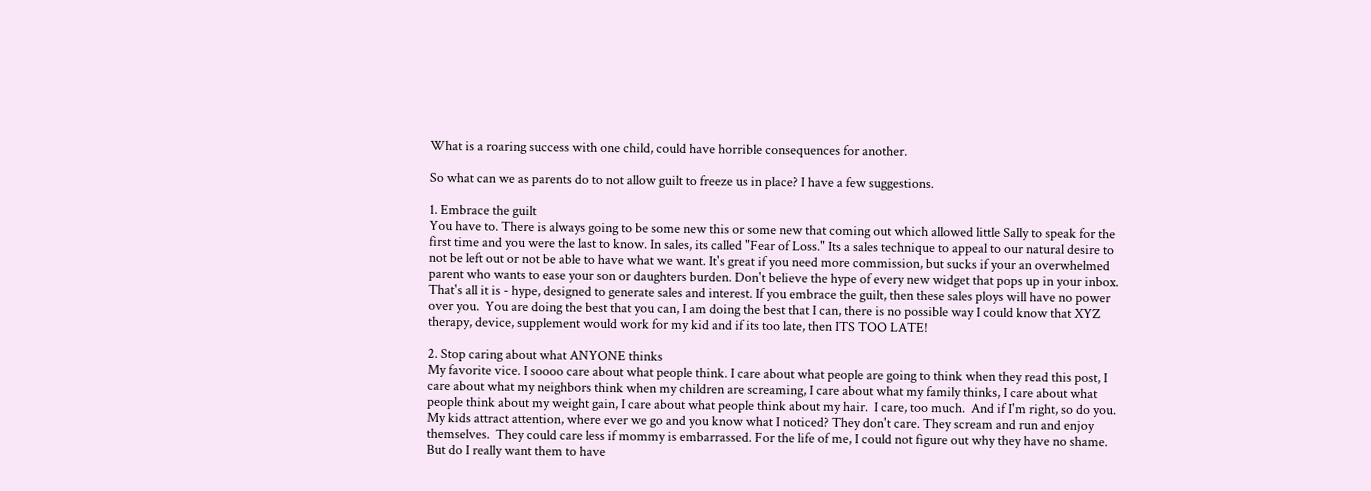What is a roaring success with one child, could have horrible consequences for another.

So what can we as parents do to not allow guilt to freeze us in place? I have a few suggestions.

1. Embrace the guilt
You have to. There is always going to be some new this or some new that coming out which allowed little Sally to speak for the first time and you were the last to know. In sales, its called "Fear of Loss." Its a sales technique to appeal to our natural desire to not be left out or not be able to have what we want. It's great if you need more commission, but sucks if your an overwhelmed parent who wants to ease your son or daughters burden. Don't believe the hype of every new widget that pops up in your inbox.  That's all it is - hype, designed to generate sales and interest. If you embrace the guilt, then these sales ploys will have no power over you.  You are doing the best that you can, I am doing the best that I can, there is no possible way I could know that XYZ therapy, device, supplement would work for my kid and if its too late, then ITS TOO LATE!

2. Stop caring about what ANYONE thinks
My favorite vice. I soooo care about what people think. I care about what people are going to think when they read this post, I care about what my neighbors think when my children are screaming, I care about what my family thinks, I care about what people think about my weight gain, I care about what people think about my hair.  I care, too much.  And if I'm right, so do you. My kids attract attention, where ever we go and you know what I noticed? They don't care. They scream and run and enjoy themselves.  They could care less if mommy is embarrassed. For the life of me, I could not figure out why they have no shame.  But do I really want them to have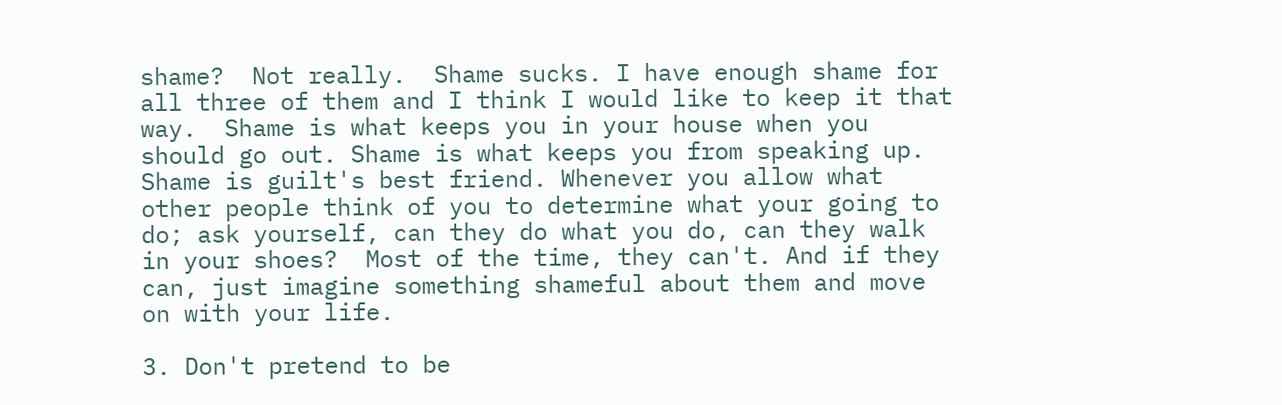shame?  Not really.  Shame sucks. I have enough shame for all three of them and I think I would like to keep it that way.  Shame is what keeps you in your house when you should go out. Shame is what keeps you from speaking up. Shame is guilt's best friend. Whenever you allow what other people think of you to determine what your going to do; ask yourself, can they do what you do, can they walk in your shoes?  Most of the time, they can't. And if they can, just imagine something shameful about them and move on with your life.

3. Don't pretend to be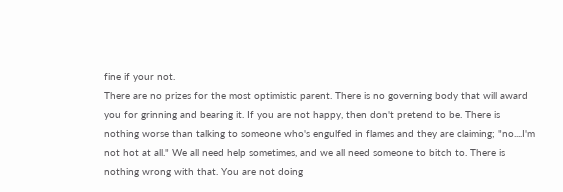fine if your not.
There are no prizes for the most optimistic parent. There is no governing body that will award you for grinning and bearing it. If you are not happy, then don't pretend to be. There is nothing worse than talking to someone who's engulfed in flames and they are claiming; "no....I'm not hot at all." We all need help sometimes, and we all need someone to bitch to. There is nothing wrong with that. You are not doing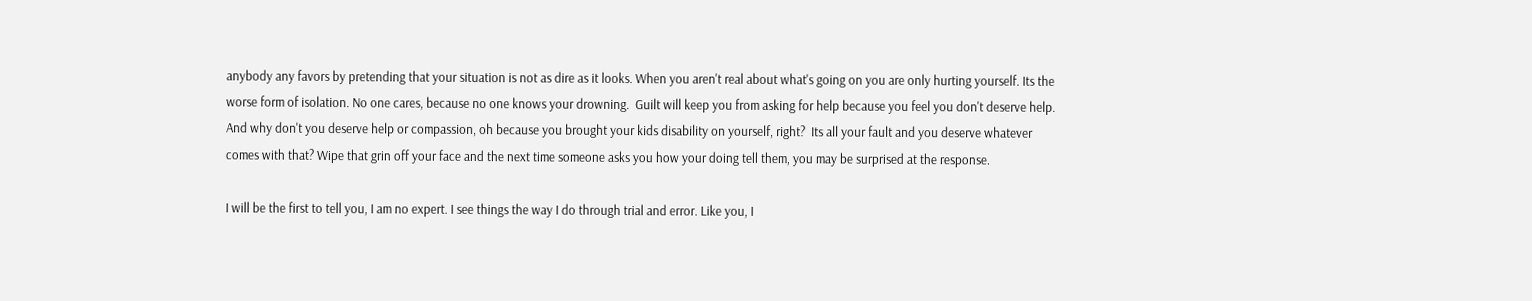anybody any favors by pretending that your situation is not as dire as it looks. When you aren't real about what's going on you are only hurting yourself. Its the worse form of isolation. No one cares, because no one knows your drowning.  Guilt will keep you from asking for help because you feel you don't deserve help. And why don't you deserve help or compassion, oh because you brought your kids disability on yourself, right?  Its all your fault and you deserve whatever comes with that? Wipe that grin off your face and the next time someone asks you how your doing tell them, you may be surprised at the response.

I will be the first to tell you, I am no expert. I see things the way I do through trial and error. Like you, I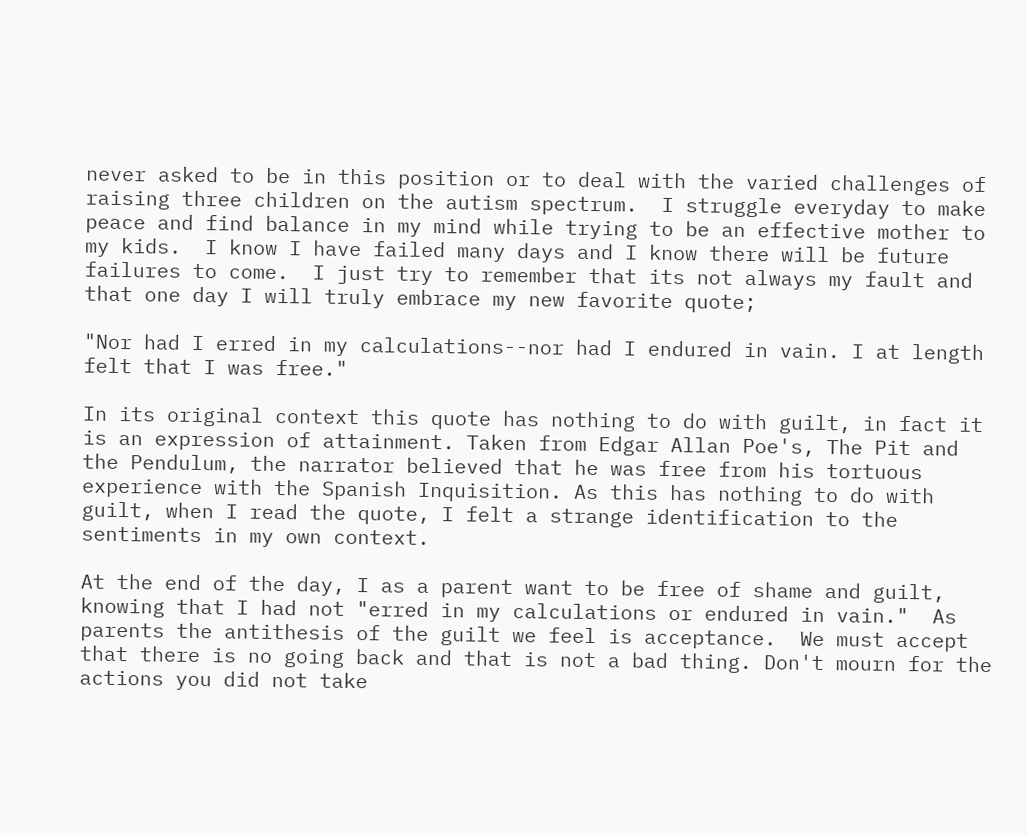never asked to be in this position or to deal with the varied challenges of raising three children on the autism spectrum.  I struggle everyday to make peace and find balance in my mind while trying to be an effective mother to my kids.  I know I have failed many days and I know there will be future failures to come.  I just try to remember that its not always my fault and that one day I will truly embrace my new favorite quote;

"Nor had I erred in my calculations--nor had I endured in vain. I at length felt that I was free."

In its original context this quote has nothing to do with guilt, in fact it is an expression of attainment. Taken from Edgar Allan Poe's, The Pit and the Pendulum, the narrator believed that he was free from his tortuous experience with the Spanish Inquisition. As this has nothing to do with guilt, when I read the quote, I felt a strange identification to the sentiments in my own context.

At the end of the day, I as a parent want to be free of shame and guilt, knowing that I had not "erred in my calculations or endured in vain."  As parents the antithesis of the guilt we feel is acceptance.  We must accept that there is no going back and that is not a bad thing. Don't mourn for the actions you did not take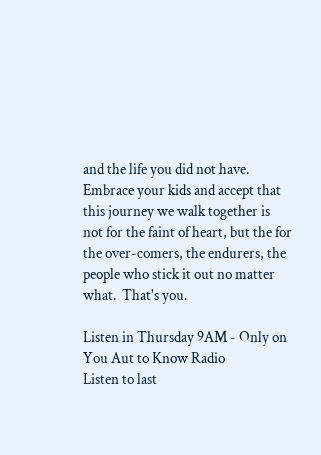and the life you did not have.  Embrace your kids and accept that this journey we walk together is not for the faint of heart, but the for the over-comers, the endurers, the people who stick it out no matter what.  That's you.

Listen in Thursday 9AM - Only on You Aut to Know Radio
Listen to last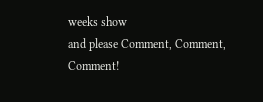weeks show
and please Comment, Comment, Comment!